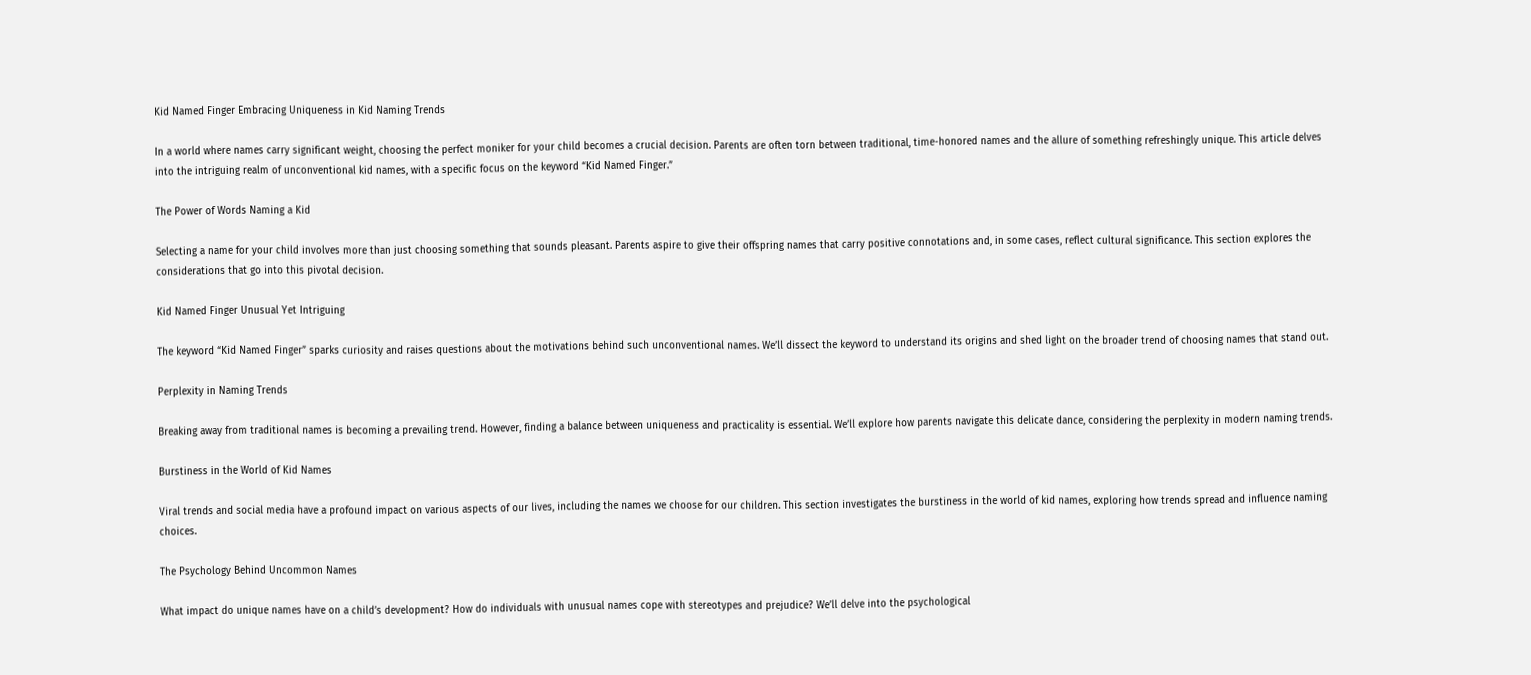Kid Named Finger Embracing Uniqueness in Kid Naming Trends

In a world where names carry significant weight, choosing the perfect moniker for your child becomes a crucial decision. Parents are often torn between traditional, time-honored names and the allure of something refreshingly unique. This article delves into the intriguing realm of unconventional kid names, with a specific focus on the keyword “Kid Named Finger.”

The Power of Words Naming a Kid

Selecting a name for your child involves more than just choosing something that sounds pleasant. Parents aspire to give their offspring names that carry positive connotations and, in some cases, reflect cultural significance. This section explores the considerations that go into this pivotal decision.

Kid Named Finger Unusual Yet Intriguing

The keyword “Kid Named Finger” sparks curiosity and raises questions about the motivations behind such unconventional names. We’ll dissect the keyword to understand its origins and shed light on the broader trend of choosing names that stand out.

Perplexity in Naming Trends

Breaking away from traditional names is becoming a prevailing trend. However, finding a balance between uniqueness and practicality is essential. We’ll explore how parents navigate this delicate dance, considering the perplexity in modern naming trends.

Burstiness in the World of Kid Names

Viral trends and social media have a profound impact on various aspects of our lives, including the names we choose for our children. This section investigates the burstiness in the world of kid names, exploring how trends spread and influence naming choices.

The Psychology Behind Uncommon Names

What impact do unique names have on a child’s development? How do individuals with unusual names cope with stereotypes and prejudice? We’ll delve into the psychological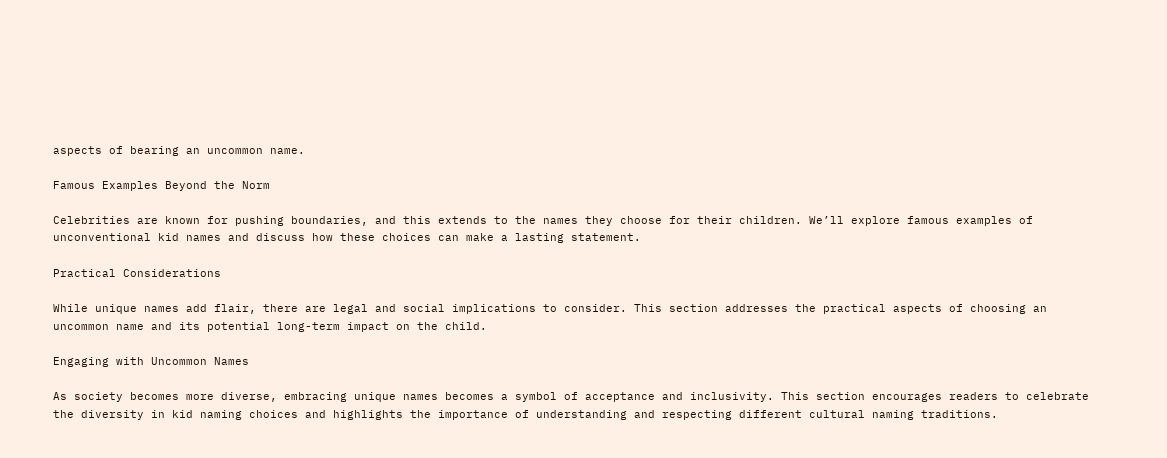aspects of bearing an uncommon name.

Famous Examples Beyond the Norm

Celebrities are known for pushing boundaries, and this extends to the names they choose for their children. We’ll explore famous examples of unconventional kid names and discuss how these choices can make a lasting statement.

Practical Considerations

While unique names add flair, there are legal and social implications to consider. This section addresses the practical aspects of choosing an uncommon name and its potential long-term impact on the child.

Engaging with Uncommon Names

As society becomes more diverse, embracing unique names becomes a symbol of acceptance and inclusivity. This section encourages readers to celebrate the diversity in kid naming choices and highlights the importance of understanding and respecting different cultural naming traditions.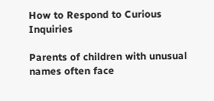How to Respond to Curious Inquiries

Parents of children with unusual names often face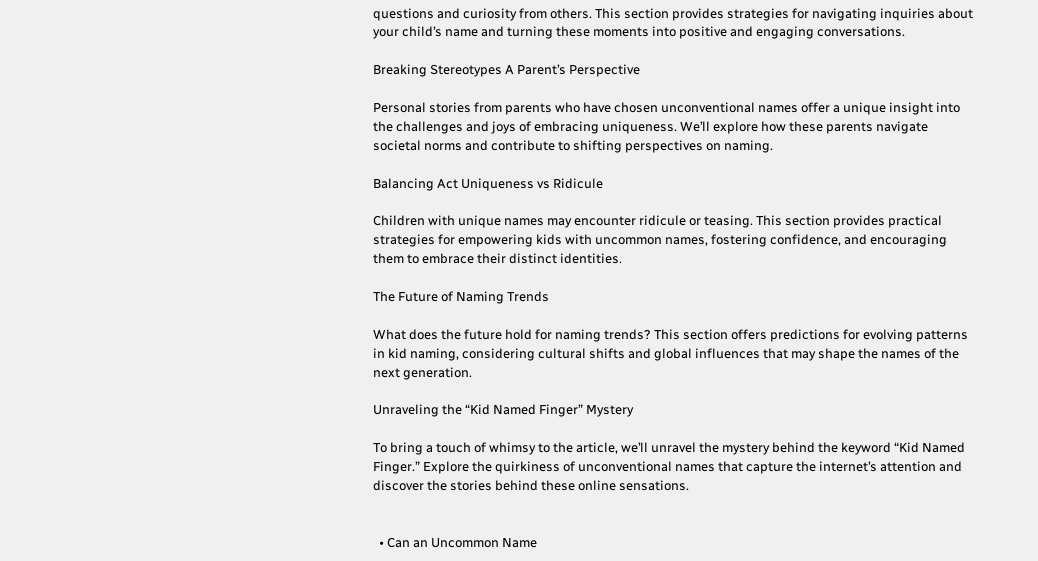questions and curiosity from others. This section provides strategies for navigating inquiries about your child’s name and turning these moments into positive and engaging conversations.

Breaking Stereotypes A Parent’s Perspective

Personal stories from parents who have chosen unconventional names offer a unique insight into the challenges and joys of embracing uniqueness. We’ll explore how these parents navigate societal norms and contribute to shifting perspectives on naming.

Balancing Act Uniqueness vs Ridicule

Children with unique names may encounter ridicule or teasing. This section provides practical strategies for empowering kids with uncommon names, fostering confidence, and encouraging them to embrace their distinct identities.

The Future of Naming Trends

What does the future hold for naming trends? This section offers predictions for evolving patterns in kid naming, considering cultural shifts and global influences that may shape the names of the next generation.

Unraveling the “Kid Named Finger” Mystery

To bring a touch of whimsy to the article, we’ll unravel the mystery behind the keyword “Kid Named Finger.” Explore the quirkiness of unconventional names that capture the internet’s attention and discover the stories behind these online sensations.


  • Can an Uncommon Name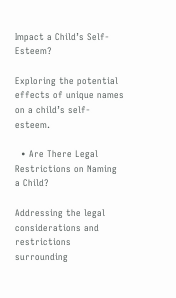Impact a Child’s Self-Esteem?

Exploring the potential effects of unique names on a child’s self-esteem.

  • Are There Legal Restrictions on Naming a Child?

Addressing the legal considerations and restrictions surrounding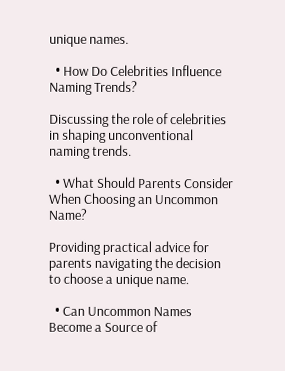unique names.

  • How Do Celebrities Influence Naming Trends?

Discussing the role of celebrities in shaping unconventional naming trends.

  • What Should Parents Consider When Choosing an Uncommon Name?

Providing practical advice for parents navigating the decision to choose a unique name.

  • Can Uncommon Names Become a Source of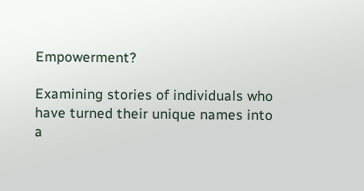Empowerment?

Examining stories of individuals who have turned their unique names into a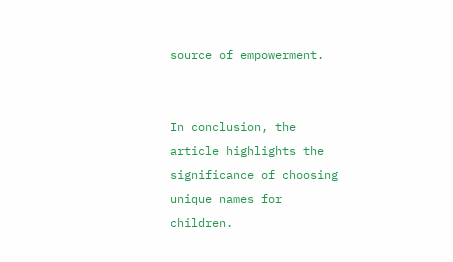source of empowerment.


In conclusion, the article highlights the significance of choosing unique names for children.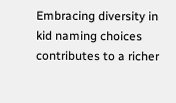Embracing diversity in kid naming choices contributes to a richer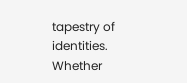tapestry of identities. Whether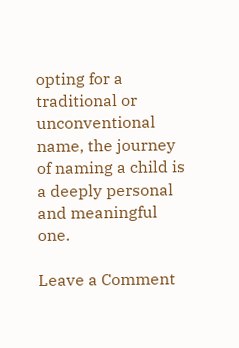opting for a traditional or unconventional name, the journey of naming a child is a deeply personal and meaningful one.

Leave a Comment